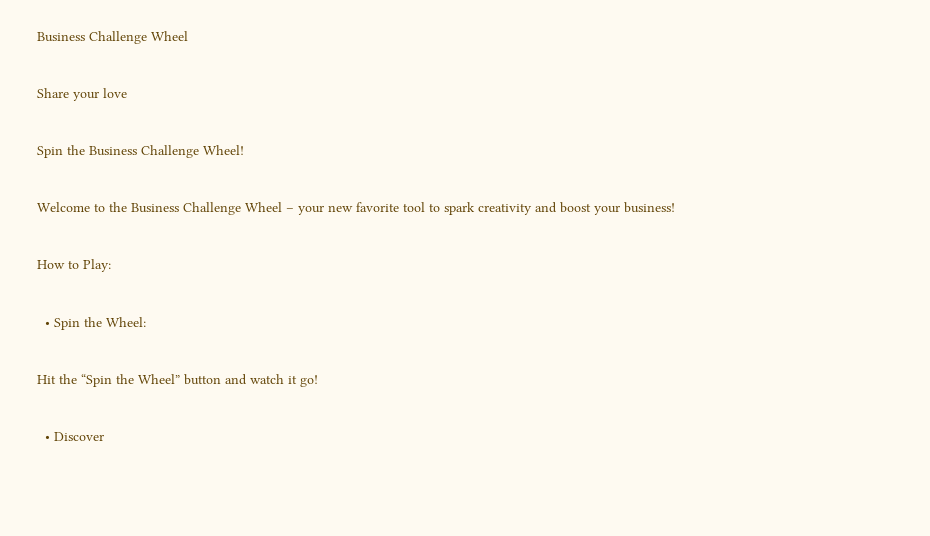Business Challenge Wheel

Share your love

Spin the Business Challenge Wheel!

Welcome to the Business Challenge Wheel – your new favorite tool to spark creativity and boost your business!

How to Play:

  • Spin the Wheel:

Hit the “Spin the Wheel” button and watch it go!

  • Discover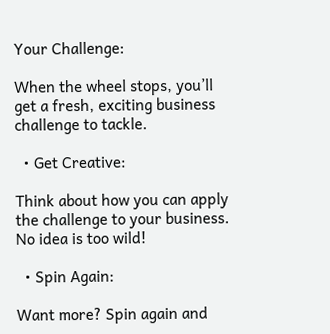Your Challenge:

When the wheel stops, you’ll get a fresh, exciting business challenge to tackle.

  • Get Creative:

Think about how you can apply the challenge to your business. No idea is too wild!

  • Spin Again:

Want more? Spin again and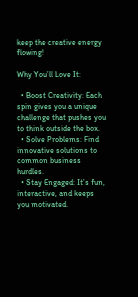keep the creative energy flowing!

Why You’ll Love It:

  • Boost Creativity: Each spin gives you a unique challenge that pushes you to think outside the box.
  • Solve Problems: Find innovative solutions to common business hurdles.
  • Stay Engaged: It’s fun, interactive, and keeps you motivated.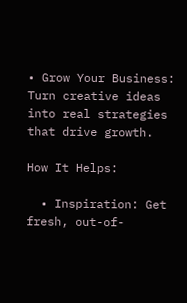• Grow Your Business: Turn creative ideas into real strategies that drive growth.

How It Helps:

  • Inspiration: Get fresh, out-of-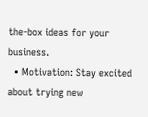the-box ideas for your business.
  • Motivation: Stay excited about trying new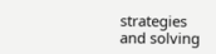strategies and solving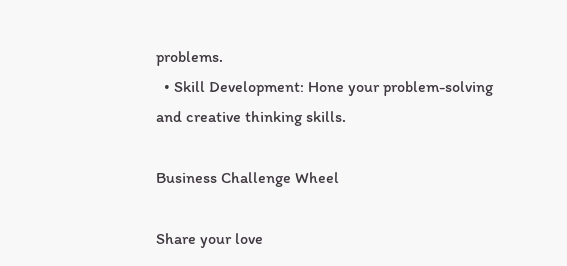problems.
  • Skill Development: Hone your problem-solving and creative thinking skills.

Business Challenge Wheel

Share your love